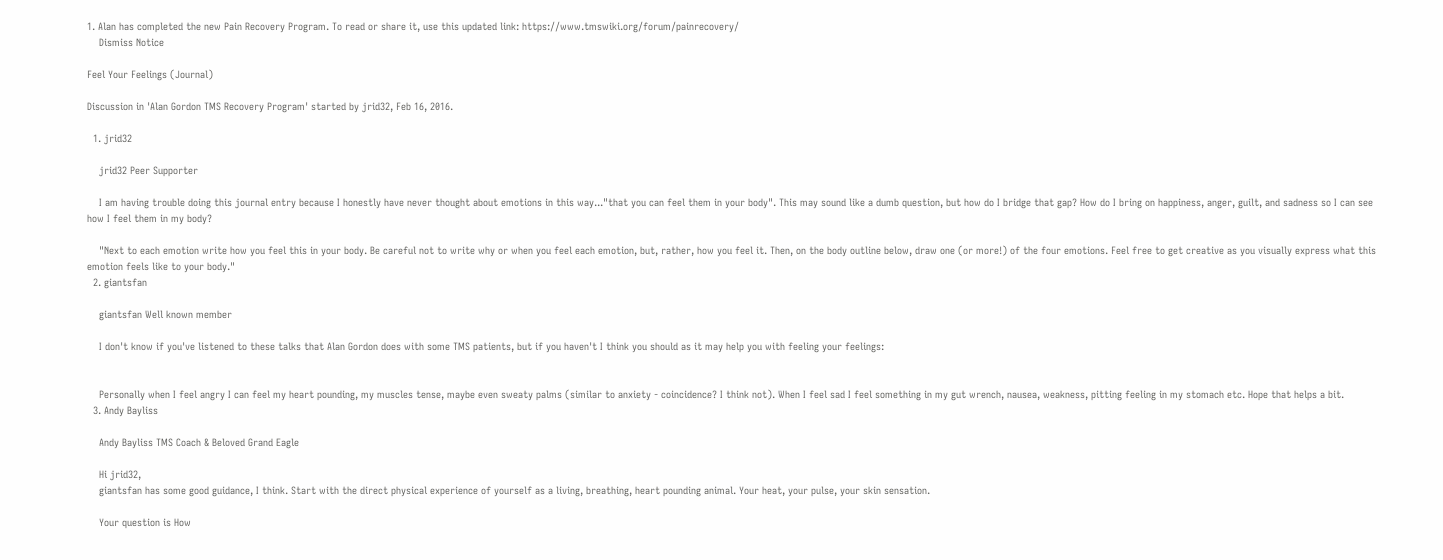1. Alan has completed the new Pain Recovery Program. To read or share it, use this updated link: https://www.tmswiki.org/forum/painrecovery/
    Dismiss Notice

Feel Your Feelings (Journal)

Discussion in 'Alan Gordon TMS Recovery Program' started by jrid32, Feb 16, 2016.

  1. jrid32

    jrid32 Peer Supporter

    I am having trouble doing this journal entry because I honestly have never thought about emotions in this way..."that you can feel them in your body". This may sound like a dumb question, but how do I bridge that gap? How do I bring on happiness, anger, guilt, and sadness so I can see how I feel them in my body?

    "Next to each emotion write how you feel this in your body. Be careful not to write why or when you feel each emotion, but, rather, how you feel it. Then, on the body outline below, draw one (or more!) of the four emotions. Feel free to get creative as you visually express what this emotion feels like to your body."
  2. giantsfan

    giantsfan Well known member

    I don't know if you've listened to these talks that Alan Gordon does with some TMS patients, but if you haven't I think you should as it may help you with feeling your feelings:


    Personally when I feel angry I can feel my heart pounding, my muscles tense, maybe even sweaty palms (similar to anxiety - coincidence? I think not). When I feel sad I feel something in my gut wrench, nausea, weakness, pitting feeling in my stomach etc. Hope that helps a bit.
  3. Andy Bayliss

    Andy Bayliss TMS Coach & Beloved Grand Eagle

    Hi jrid32,
    giantsfan has some good guidance, I think. Start with the direct physical experience of yourself as a living, breathing, heart pounding animal. Your heat, your pulse, your skin sensation.

    Your question is How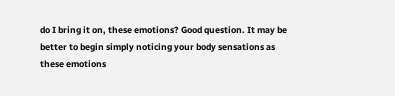do I bring it on, these emotions? Good question. It may be better to begin simply noticing your body sensations as these emotions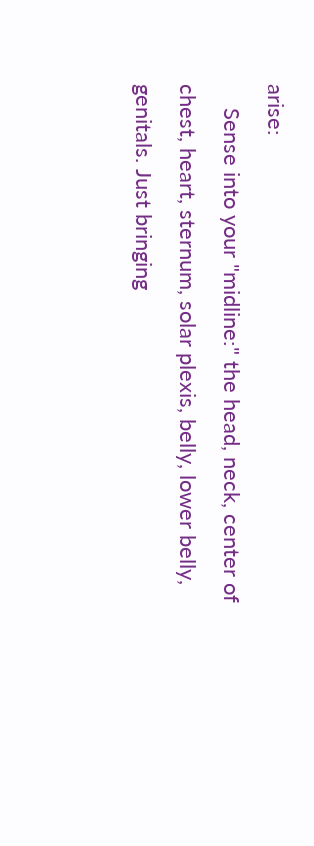arise:
    Sense into your "midline:" the head, neck, center of chest, heart, sternum, solar plexis, belly, lower belly, genitals. Just bringing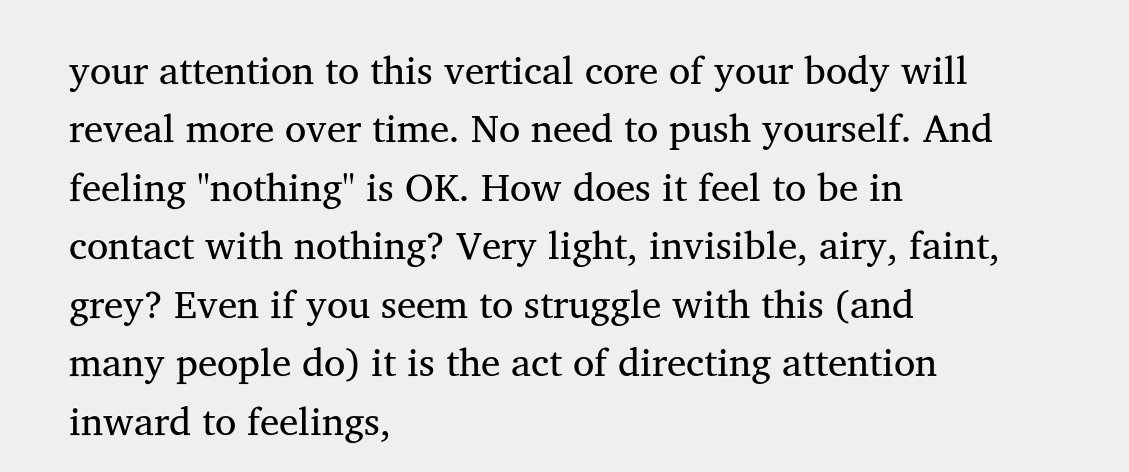your attention to this vertical core of your body will reveal more over time. No need to push yourself. And feeling "nothing" is OK. How does it feel to be in contact with nothing? Very light, invisible, airy, faint, grey? Even if you seem to struggle with this (and many people do) it is the act of directing attention inward to feelings,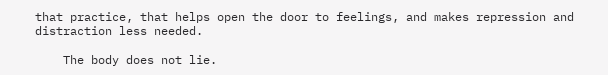that practice, that helps open the door to feelings, and makes repression and distraction less needed.

    The body does not lie.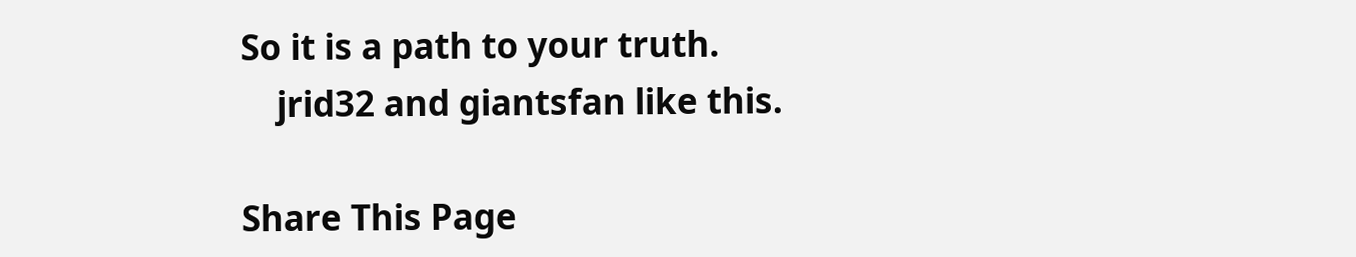So it is a path to your truth.
    jrid32 and giantsfan like this.

Share This Page